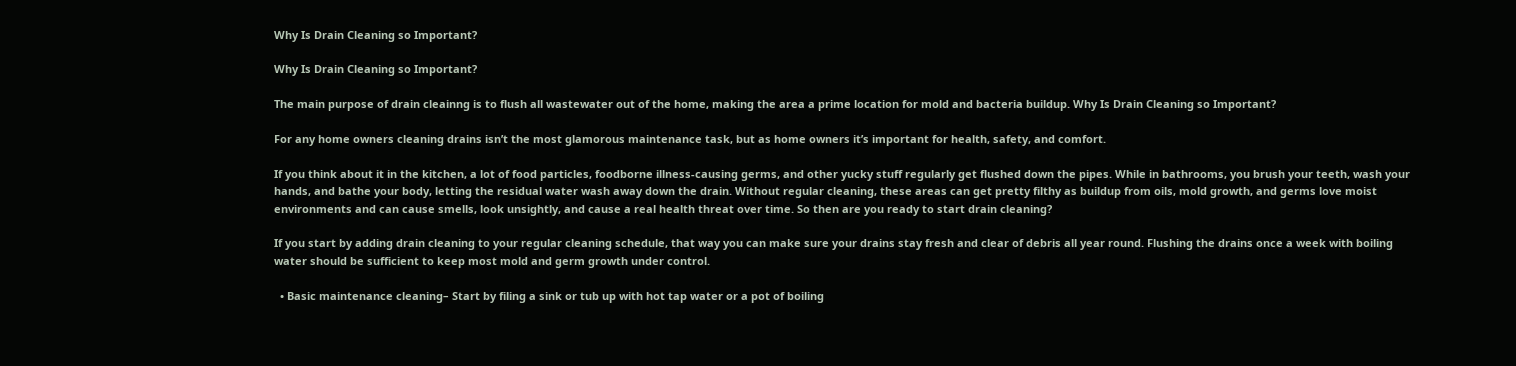Why Is Drain Cleaning so Important?

Why Is Drain Cleaning so Important?

The main purpose of drain cleainng is to flush all wastewater out of the home, making the area a prime location for mold and bacteria buildup. Why Is Drain Cleaning so Important?

For any home owners cleaning drains isn’t the most glamorous maintenance task, but as home owners it’s important for health, safety, and comfort.

If you think about it in the kitchen, a lot of food particles, foodborne illness-causing germs, and other yucky stuff regularly get flushed down the pipes. While in bathrooms, you brush your teeth, wash your hands, and bathe your body, letting the residual water wash away down the drain. Without regular cleaning, these areas can get pretty filthy as buildup from oils, mold growth, and germs love moist environments and can cause smells, look unsightly, and cause a real health threat over time. So then are you ready to start drain cleaning?

If you start by adding drain cleaning to your regular cleaning schedule, that way you can make sure your drains stay fresh and clear of debris all year round. Flushing the drains once a week with boiling water should be sufficient to keep most mold and germ growth under control.

  • Basic maintenance cleaning– Start by filing a sink or tub up with hot tap water or a pot of boiling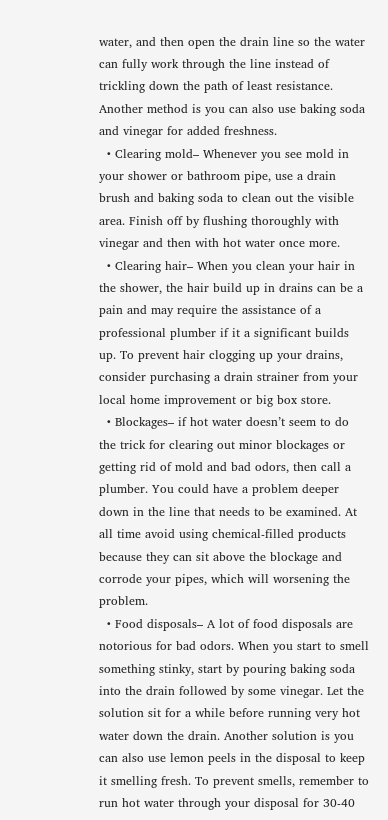water, and then open the drain line so the water can fully work through the line instead of trickling down the path of least resistance. Another method is you can also use baking soda and vinegar for added freshness.
  • Clearing mold– Whenever you see mold in your shower or bathroom pipe, use a drain brush and baking soda to clean out the visible area. Finish off by flushing thoroughly with vinegar and then with hot water once more.
  • Clearing hair– When you clean your hair in the shower, the hair build up in drains can be a pain and may require the assistance of a professional plumber if it a significant builds up. To prevent hair clogging up your drains, consider purchasing a drain strainer from your local home improvement or big box store.
  • Blockages– if hot water doesn’t seem to do the trick for clearing out minor blockages or getting rid of mold and bad odors, then call a plumber. You could have a problem deeper down in the line that needs to be examined. At all time avoid using chemical-filled products because they can sit above the blockage and corrode your pipes, which will worsening the problem.
  • Food disposals– A lot of food disposals are notorious for bad odors. When you start to smell something stinky, start by pouring baking soda into the drain followed by some vinegar. Let the solution sit for a while before running very hot water down the drain. Another solution is you can also use lemon peels in the disposal to keep it smelling fresh. To prevent smells, remember to run hot water through your disposal for 30-40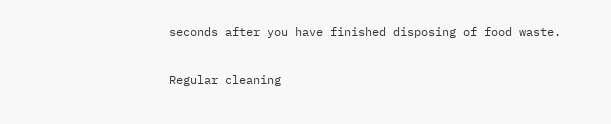seconds after you have finished disposing of food waste.

Regular cleaning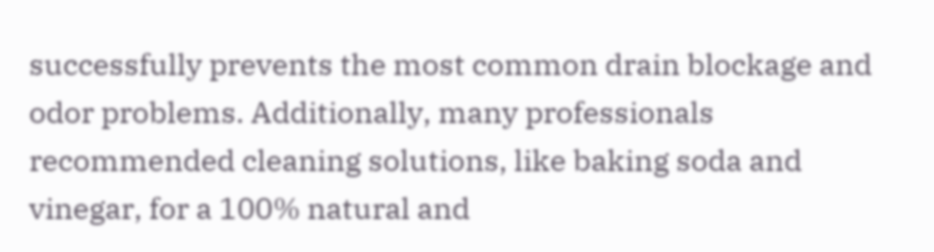successfully prevents the most common drain blockage and odor problems. Additionally, many professionals recommended cleaning solutions, like baking soda and vinegar, for a 100% natural and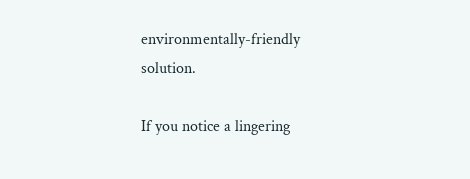environmentally-friendly solution.

If you notice a lingering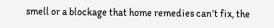smell or a blockage that home remedies can’t fix, the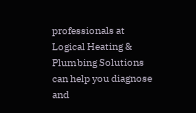professionals at Logical Heating & Plumbing Solutions can help you diagnose and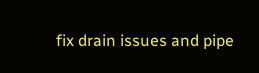fix drain issues and pipe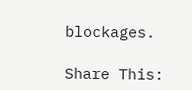blockages.

Share This: